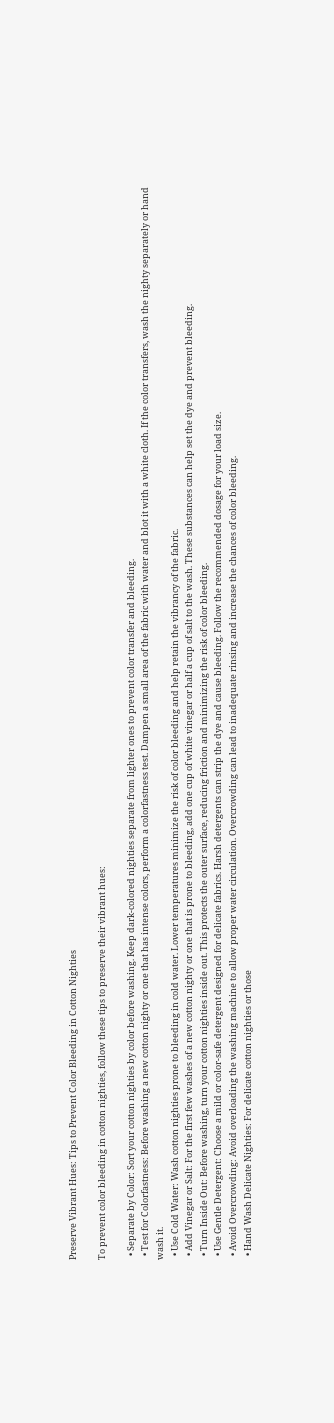Preserve Vibrant Hues: Tips to Prevent Color Bleeding in Cotton Nighties

To prevent color bleeding in cotton nighties, follow these tips to preserve their vibrant hues:

  • Separate by Color: Sort your cotton nighties by color before washing. Keep dark-colored nighties separate from lighter ones to prevent color transfer and bleeding.
  • Test for Colorfastness: Before washing a new cotton nighty or one that has intense colors, perform a colorfastness test. Dampen a small area of the fabric with water and blot it with a white cloth. If the color transfers, wash the nighty separately or hand wash it.
  • Use Cold Water: Wash cotton nighties prone to bleeding in cold water. Lower temperatures minimize the risk of color bleeding and help retain the vibrancy of the fabric.
  • Add Vinegar or Salt: For the first few washes of a new cotton nighty or one that is prone to bleeding, add one cup of white vinegar or half a cup of salt to the wash. These substances can help set the dye and prevent bleeding.
  • Turn Inside Out: Before washing, turn your cotton nighties inside out. This protects the outer surface, reducing friction and minimizing the risk of color bleeding.
  • Use Gentle Detergent: Choose a mild or color-safe detergent designed for delicate fabrics. Harsh detergents can strip the dye and cause bleeding. Follow the recommended dosage for your load size.
  • Avoid Overcrowding: Avoid overloading the washing machine to allow proper water circulation. Overcrowding can lead to inadequate rinsing and increase the chances of color bleeding.
  • Hand Wash Delicate Nighties: For delicate cotton nighties or those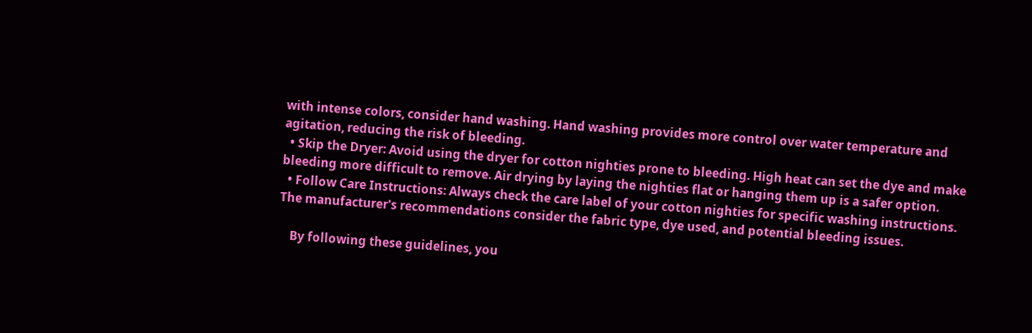with intense colors, consider hand washing. Hand washing provides more control over water temperature and agitation, reducing the risk of bleeding.
  • Skip the Dryer: Avoid using the dryer for cotton nighties prone to bleeding. High heat can set the dye and make bleeding more difficult to remove. Air drying by laying the nighties flat or hanging them up is a safer option.
  • Follow Care Instructions: Always check the care label of your cotton nighties for specific washing instructions. The manufacturer's recommendations consider the fabric type, dye used, and potential bleeding issues.

    By following these guidelines, you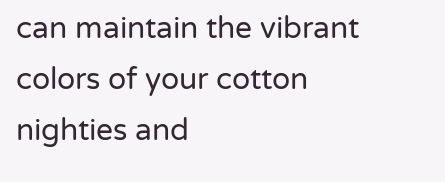can maintain the vibrant colors of your cotton nighties and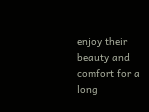enjoy their beauty and comfort for a long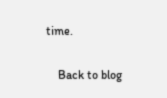time.

    Back to blog